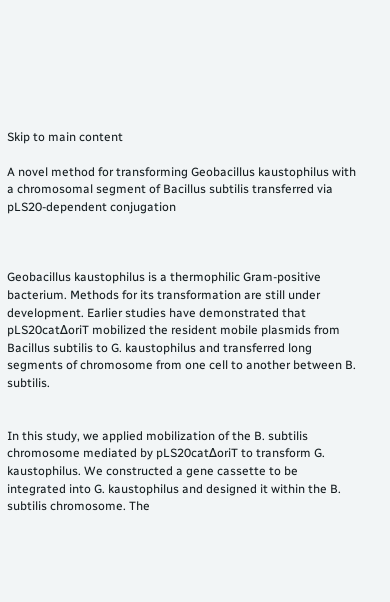Skip to main content

A novel method for transforming Geobacillus kaustophilus with a chromosomal segment of Bacillus subtilis transferred via pLS20-dependent conjugation



Geobacillus kaustophilus is a thermophilic Gram-positive bacterium. Methods for its transformation are still under development. Earlier studies have demonstrated that pLS20catΔoriT mobilized the resident mobile plasmids from Bacillus subtilis to G. kaustophilus and transferred long segments of chromosome from one cell to another between B. subtilis.


In this study, we applied mobilization of the B. subtilis chromosome mediated by pLS20catΔoriT to transform G. kaustophilus. We constructed a gene cassette to be integrated into G. kaustophilus and designed it within the B. subtilis chromosome. The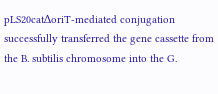pLS20catΔoriT-mediated conjugation successfully transferred the gene cassette from the B. subtilis chromosome into the G.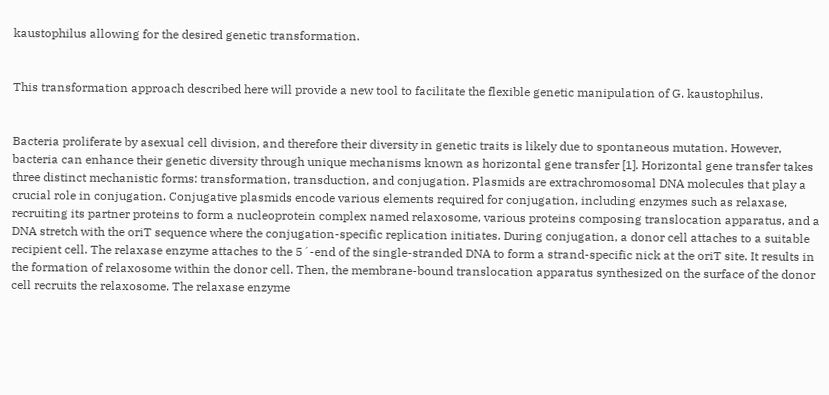kaustophilus allowing for the desired genetic transformation.


This transformation approach described here will provide a new tool to facilitate the flexible genetic manipulation of G. kaustophilus.


Bacteria proliferate by asexual cell division, and therefore their diversity in genetic traits is likely due to spontaneous mutation. However, bacteria can enhance their genetic diversity through unique mechanisms known as horizontal gene transfer [1]. Horizontal gene transfer takes three distinct mechanistic forms: transformation, transduction, and conjugation. Plasmids are extrachromosomal DNA molecules that play a crucial role in conjugation. Conjugative plasmids encode various elements required for conjugation, including enzymes such as relaxase, recruiting its partner proteins to form a nucleoprotein complex named relaxosome, various proteins composing translocation apparatus, and a DNA stretch with the oriT sequence where the conjugation-specific replication initiates. During conjugation, a donor cell attaches to a suitable recipient cell. The relaxase enzyme attaches to the 5´-end of the single-stranded DNA to form a strand-specific nick at the oriT site. It results in the formation of relaxosome within the donor cell. Then, the membrane-bound translocation apparatus synthesized on the surface of the donor cell recruits the relaxosome. The relaxase enzyme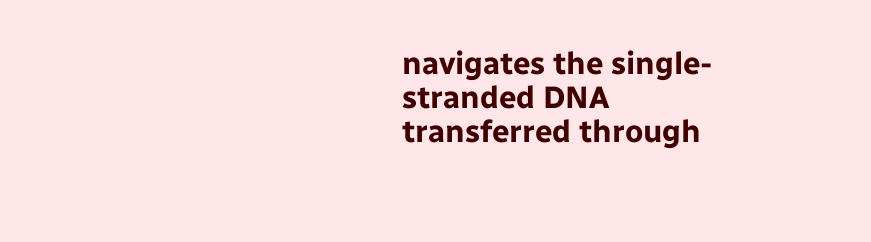navigates the single-stranded DNA transferred through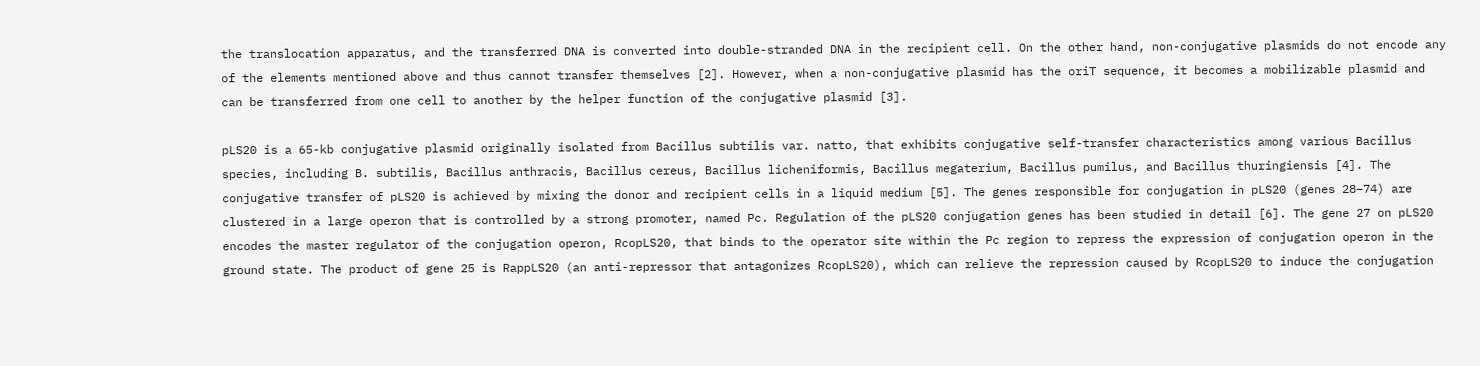the translocation apparatus, and the transferred DNA is converted into double-stranded DNA in the recipient cell. On the other hand, non-conjugative plasmids do not encode any of the elements mentioned above and thus cannot transfer themselves [2]. However, when a non-conjugative plasmid has the oriT sequence, it becomes a mobilizable plasmid and can be transferred from one cell to another by the helper function of the conjugative plasmid [3].

pLS20 is a 65-kb conjugative plasmid originally isolated from Bacillus subtilis var. natto, that exhibits conjugative self-transfer characteristics among various Bacillus species, including B. subtilis, Bacillus anthracis, Bacillus cereus, Bacillus licheniformis, Bacillus megaterium, Bacillus pumilus, and Bacillus thuringiensis [4]. The conjugative transfer of pLS20 is achieved by mixing the donor and recipient cells in a liquid medium [5]. The genes responsible for conjugation in pLS20 (genes 28–74) are clustered in a large operon that is controlled by a strong promoter, named Pc. Regulation of the pLS20 conjugation genes has been studied in detail [6]. The gene 27 on pLS20 encodes the master regulator of the conjugation operon, RcopLS20, that binds to the operator site within the Pc region to repress the expression of conjugation operon in the ground state. The product of gene 25 is RappLS20 (an anti-repressor that antagonizes RcopLS20), which can relieve the repression caused by RcopLS20 to induce the conjugation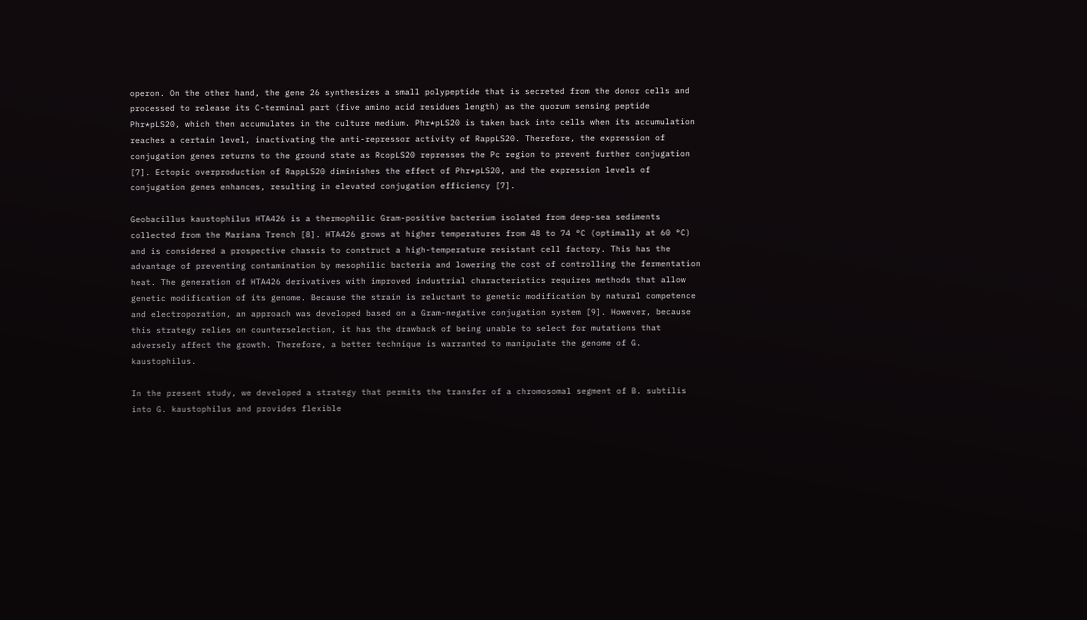operon. On the other hand, the gene 26 synthesizes a small polypeptide that is secreted from the donor cells and processed to release its C-terminal part (five amino acid residues length) as the quorum sensing peptide Phr*pLS20, which then accumulates in the culture medium. Phr*pLS20 is taken back into cells when its accumulation reaches a certain level, inactivating the anti-repressor activity of RappLS20. Therefore, the expression of conjugation genes returns to the ground state as RcopLS20 represses the Pc region to prevent further conjugation [7]. Ectopic overproduction of RappLS20 diminishes the effect of Phr*pLS20, and the expression levels of conjugation genes enhances, resulting in elevated conjugation efficiency [7].

Geobacillus kaustophilus HTA426 is a thermophilic Gram-positive bacterium isolated from deep-sea sediments collected from the Mariana Trench [8]. HTA426 grows at higher temperatures from 48 to 74 °C (optimally at 60 °C) and is considered a prospective chassis to construct a high-temperature resistant cell factory. This has the advantage of preventing contamination by mesophilic bacteria and lowering the cost of controlling the fermentation heat. The generation of HTA426 derivatives with improved industrial characteristics requires methods that allow genetic modification of its genome. Because the strain is reluctant to genetic modification by natural competence and electroporation, an approach was developed based on a Gram-negative conjugation system [9]. However, because this strategy relies on counterselection, it has the drawback of being unable to select for mutations that adversely affect the growth. Therefore, a better technique is warranted to manipulate the genome of G. kaustophilus.

In the present study, we developed a strategy that permits the transfer of a chromosomal segment of B. subtilis into G. kaustophilus and provides flexible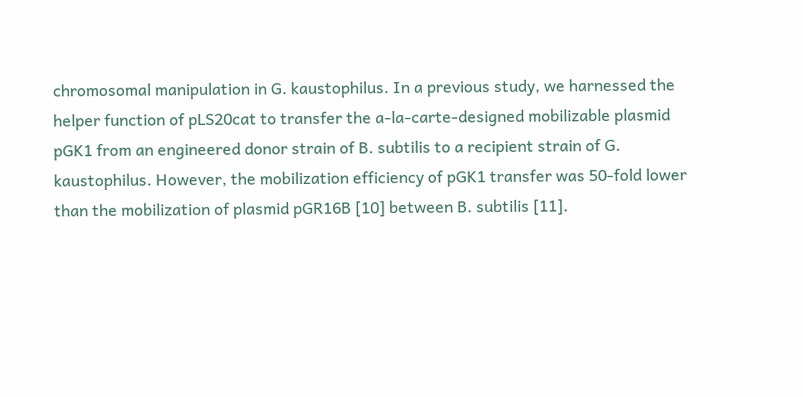chromosomal manipulation in G. kaustophilus. In a previous study, we harnessed the helper function of pLS20cat to transfer the a-la-carte-designed mobilizable plasmid pGK1 from an engineered donor strain of B. subtilis to a recipient strain of G. kaustophilus. However, the mobilization efficiency of pGK1 transfer was 50-fold lower than the mobilization of plasmid pGR16B [10] between B. subtilis [11].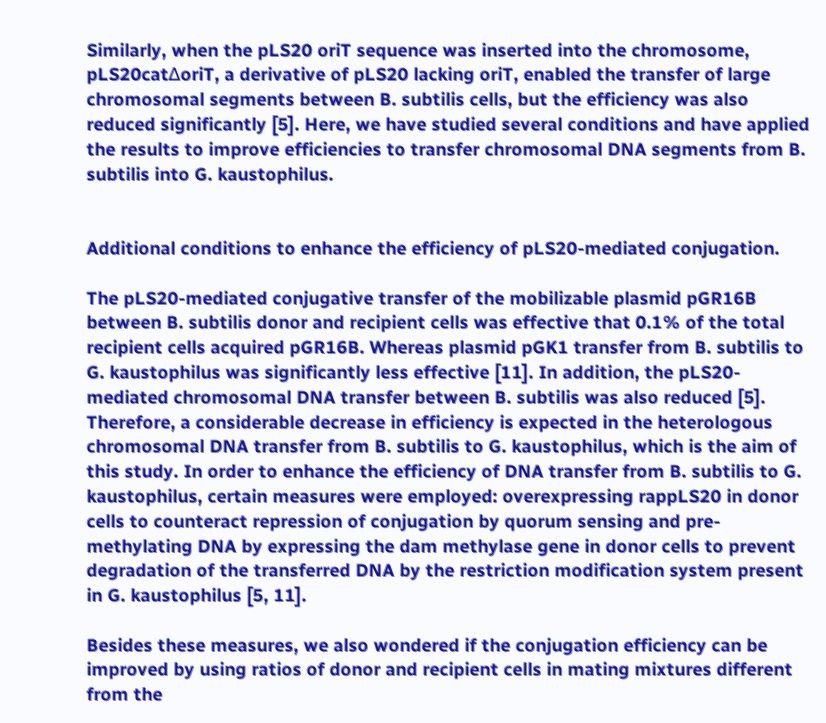Similarly, when the pLS20 oriT sequence was inserted into the chromosome, pLS20catΔoriT, a derivative of pLS20 lacking oriT, enabled the transfer of large chromosomal segments between B. subtilis cells, but the efficiency was also reduced significantly [5]. Here, we have studied several conditions and have applied the results to improve efficiencies to transfer chromosomal DNA segments from B. subtilis into G. kaustophilus.


Additional conditions to enhance the efficiency of pLS20-mediated conjugation.

The pLS20-mediated conjugative transfer of the mobilizable plasmid pGR16B between B. subtilis donor and recipient cells was effective that 0.1% of the total recipient cells acquired pGR16B. Whereas plasmid pGK1 transfer from B. subtilis to G. kaustophilus was significantly less effective [11]. In addition, the pLS20-mediated chromosomal DNA transfer between B. subtilis was also reduced [5]. Therefore, a considerable decrease in efficiency is expected in the heterologous chromosomal DNA transfer from B. subtilis to G. kaustophilus, which is the aim of this study. In order to enhance the efficiency of DNA transfer from B. subtilis to G. kaustophilus, certain measures were employed: overexpressing rappLS20 in donor cells to counteract repression of conjugation by quorum sensing and pre-methylating DNA by expressing the dam methylase gene in donor cells to prevent degradation of the transferred DNA by the restriction modification system present in G. kaustophilus [5, 11].

Besides these measures, we also wondered if the conjugation efficiency can be improved by using ratios of donor and recipient cells in mating mixtures different from the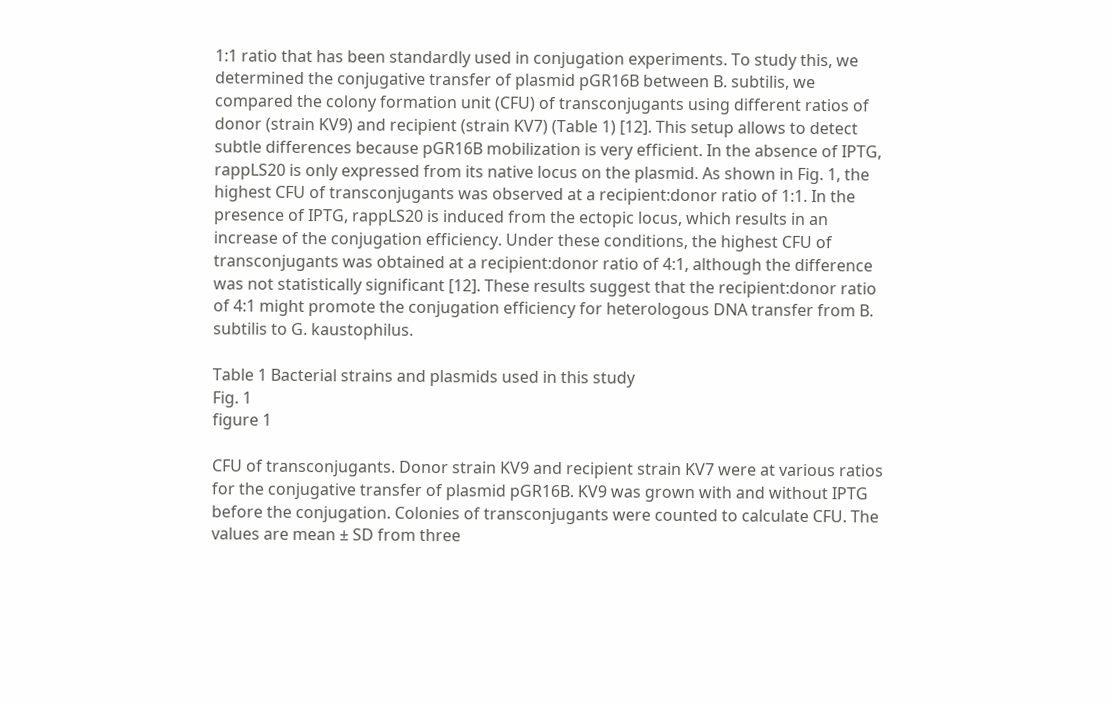1:1 ratio that has been standardly used in conjugation experiments. To study this, we determined the conjugative transfer of plasmid pGR16B between B. subtilis, we compared the colony formation unit (CFU) of transconjugants using different ratios of donor (strain KV9) and recipient (strain KV7) (Table 1) [12]. This setup allows to detect subtle differences because pGR16B mobilization is very efficient. In the absence of IPTG, rappLS20 is only expressed from its native locus on the plasmid. As shown in Fig. 1, the highest CFU of transconjugants was observed at a recipient:donor ratio of 1:1. In the presence of IPTG, rappLS20 is induced from the ectopic locus, which results in an increase of the conjugation efficiency. Under these conditions, the highest CFU of transconjugants was obtained at a recipient:donor ratio of 4:1, although the difference was not statistically significant [12]. These results suggest that the recipient:donor ratio of 4:1 might promote the conjugation efficiency for heterologous DNA transfer from B. subtilis to G. kaustophilus.

Table 1 Bacterial strains and plasmids used in this study
Fig. 1
figure 1

CFU of transconjugants. Donor strain KV9 and recipient strain KV7 were at various ratios for the conjugative transfer of plasmid pGR16B. KV9 was grown with and without IPTG before the conjugation. Colonies of transconjugants were counted to calculate CFU. The values are mean ± SD from three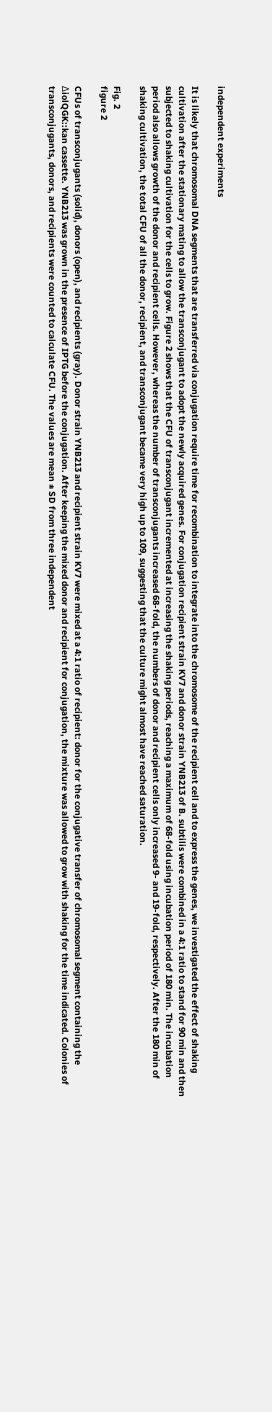independent experiments

It is likely that chromosomal DNA segments that are transferred via conjugation require time for recombination to integrate into the chromosome of the recipient cell and to express the genes, we investigated the effect of shaking cultivation after the stationary mating to allow the transconjugant to adopt the newly acquired genes. For conjugation recipient strain KV7 and donor strain YNB213 of B. subtilis were combined in a 4:1 ratio to stand for 90 min and then subjected to shaking cultivation for the cells to grow. Figure 2 shows that the CFU of transconjugant incremented at increasing the shaking periods, reaching a maximum of 68-fold using incubation period of 180 min. The incubation period also allows growth of the donor and recipient cells. However, whereas the number of transconjugants increased 68-fold, the numbers of donor and recipient cells only increased 9- and 19-fold, respectively. After the 180 min of shaking cultivation, the total CFU of all the donor, recipient, and transconjugant became very high up to 109, suggesting that the culture might almost have reached saturation.

Fig. 2
figure 2

CFUs of transconjugants (solid), donors (open), and recipients (gray). Donor strain YNB213 and recipient strain KV7 were mixed at a 4:1 ratio of recipient: donor for the conjugative transfer of chromosomal segment containing the ΔiolQGK::kan cassette. YNB213 was grown in the presence of IPTG before the conjugation. After keeping the mixed donor and recipient for conjugation, the mixture was allowed to grow with shaking for the time indicated. Colonies of transconjugants, donors, and recipients were counted to calculate CFU. The values are mean ± SD from three independent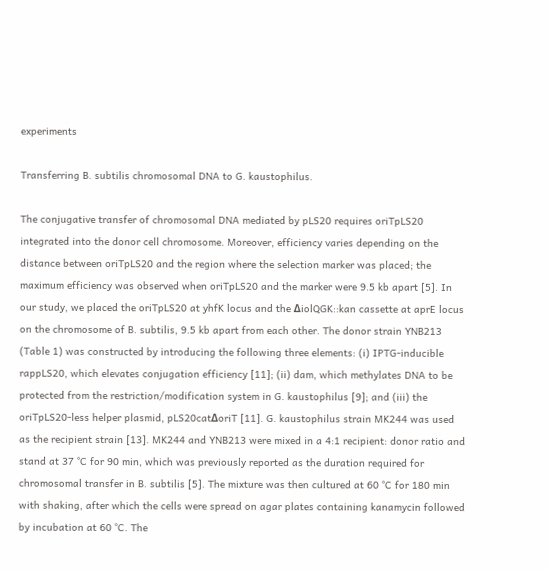experiments

Transferring B. subtilis chromosomal DNA to G. kaustophilus.

The conjugative transfer of chromosomal DNA mediated by pLS20 requires oriTpLS20 integrated into the donor cell chromosome. Moreover, efficiency varies depending on the distance between oriTpLS20 and the region where the selection marker was placed; the maximum efficiency was observed when oriTpLS20 and the marker were 9.5 kb apart [5]. In our study, we placed the oriTpLS20 at yhfK locus and the ΔiolQGK::kan cassette at aprE locus on the chromosome of B. subtilis, 9.5 kb apart from each other. The donor strain YNB213 (Table 1) was constructed by introducing the following three elements: (i) IPTG-inducible rappLS20, which elevates conjugation efficiency [11]; (ii) dam, which methylates DNA to be protected from the restriction/modification system in G. kaustophilus [9]; and (iii) the oriTpLS20-less helper plasmid, pLS20catΔoriT [11]. G. kaustophilus strain MK244 was used as the recipient strain [13]. MK244 and YNB213 were mixed in a 4:1 recipient: donor ratio and stand at 37 °C for 90 min, which was previously reported as the duration required for chromosomal transfer in B. subtilis [5]. The mixture was then cultured at 60 °C for 180 min with shaking, after which the cells were spread on agar plates containing kanamycin followed by incubation at 60 °C. The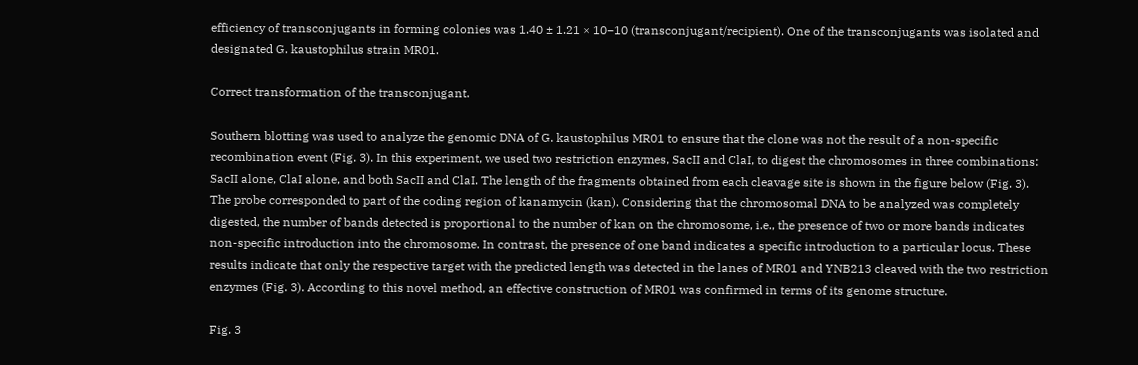efficiency of transconjugants in forming colonies was 1.40 ± 1.21 × 10−10 (transconjugant/recipient). One of the transconjugants was isolated and designated G. kaustophilus strain MR01.

Correct transformation of the transconjugant.

Southern blotting was used to analyze the genomic DNA of G. kaustophilus MR01 to ensure that the clone was not the result of a non-specific recombination event (Fig. 3). In this experiment, we used two restriction enzymes, SacII and ClaI, to digest the chromosomes in three combinations: SacII alone, ClaI alone, and both SacII and ClaI. The length of the fragments obtained from each cleavage site is shown in the figure below (Fig. 3). The probe corresponded to part of the coding region of kanamycin (kan). Considering that the chromosomal DNA to be analyzed was completely digested, the number of bands detected is proportional to the number of kan on the chromosome, i.e., the presence of two or more bands indicates non-specific introduction into the chromosome. In contrast, the presence of one band indicates a specific introduction to a particular locus. These results indicate that only the respective target with the predicted length was detected in the lanes of MR01 and YNB213 cleaved with the two restriction enzymes (Fig. 3). According to this novel method, an effective construction of MR01 was confirmed in terms of its genome structure.

Fig. 3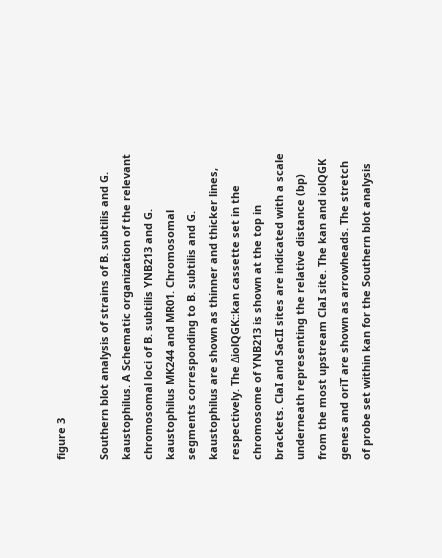figure 3

Southern blot analysis of strains of B. subtilis and G. kaustophilus. A Schematic organization of the relevant chromosomal loci of B. subtilis YNB213 and G. kaustophilus MK244 and MR01. Chromosomal segments corresponding to B. subtilis and G. kaustophilus are shown as thinner and thicker lines, respectively. The ΔiolQGK::kan cassette set in the chromosome of YNB213 is shown at the top in brackets. ClaI and SacII sites are indicated with a scale underneath representing the relative distance (bp) from the most upstream ClaI site. The kan and iolQGK genes and oriT are shown as arrowheads. The stretch of probe set within kan for the Southern blot analysis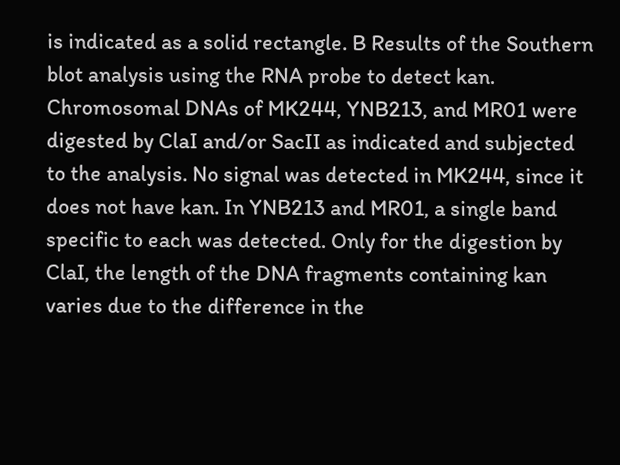is indicated as a solid rectangle. B Results of the Southern blot analysis using the RNA probe to detect kan. Chromosomal DNAs of MK244, YNB213, and MR01 were digested by ClaI and/or SacII as indicated and subjected to the analysis. No signal was detected in MK244, since it does not have kan. In YNB213 and MR01, a single band specific to each was detected. Only for the digestion by ClaI, the length of the DNA fragments containing kan varies due to the difference in the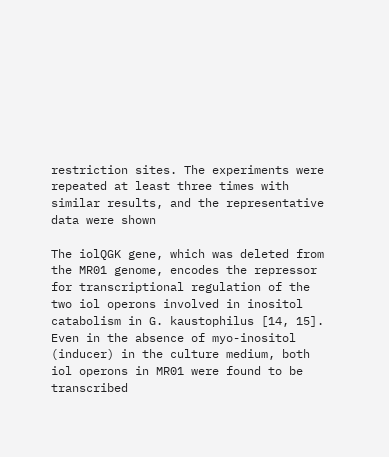restriction sites. The experiments were repeated at least three times with similar results, and the representative data were shown

The iolQGK gene, which was deleted from the MR01 genome, encodes the repressor for transcriptional regulation of the two iol operons involved in inositol catabolism in G. kaustophilus [14, 15]. Even in the absence of myo-inositol (inducer) in the culture medium, both iol operons in MR01 were found to be transcribed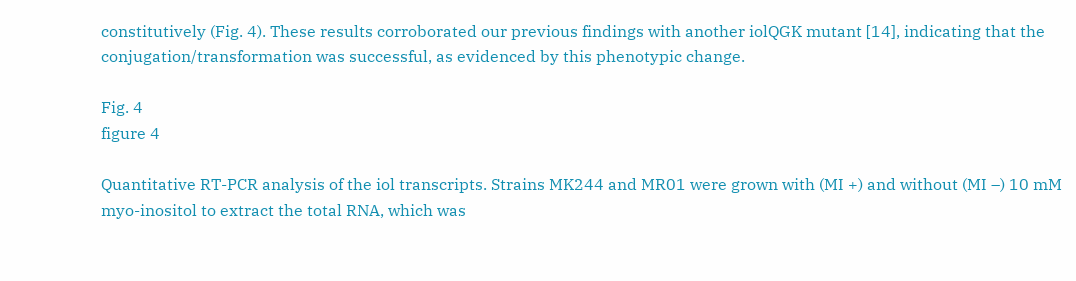constitutively (Fig. 4). These results corroborated our previous findings with another iolQGK mutant [14], indicating that the conjugation/transformation was successful, as evidenced by this phenotypic change.

Fig. 4
figure 4

Quantitative RT-PCR analysis of the iol transcripts. Strains MK244 and MR01 were grown with (MI +) and without (MI –) 10 mM myo-inositol to extract the total RNA, which was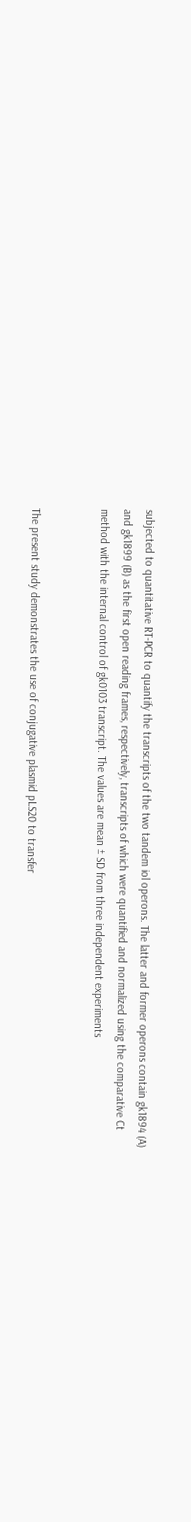subjected to quantitative RT-PCR to quantify the transcripts of the two tandem iol operons. The latter and former operons contain gk1894 (A) and gk1899 (B) as the first open reading frames, respectively, transcripts of which were quantified and normalized using the comparative Ct method with the internal control of gk0103 transcript. The values are mean ± SD from three independent experiments


The present study demonstrates the use of conjugative plasmid pLS20 to transfer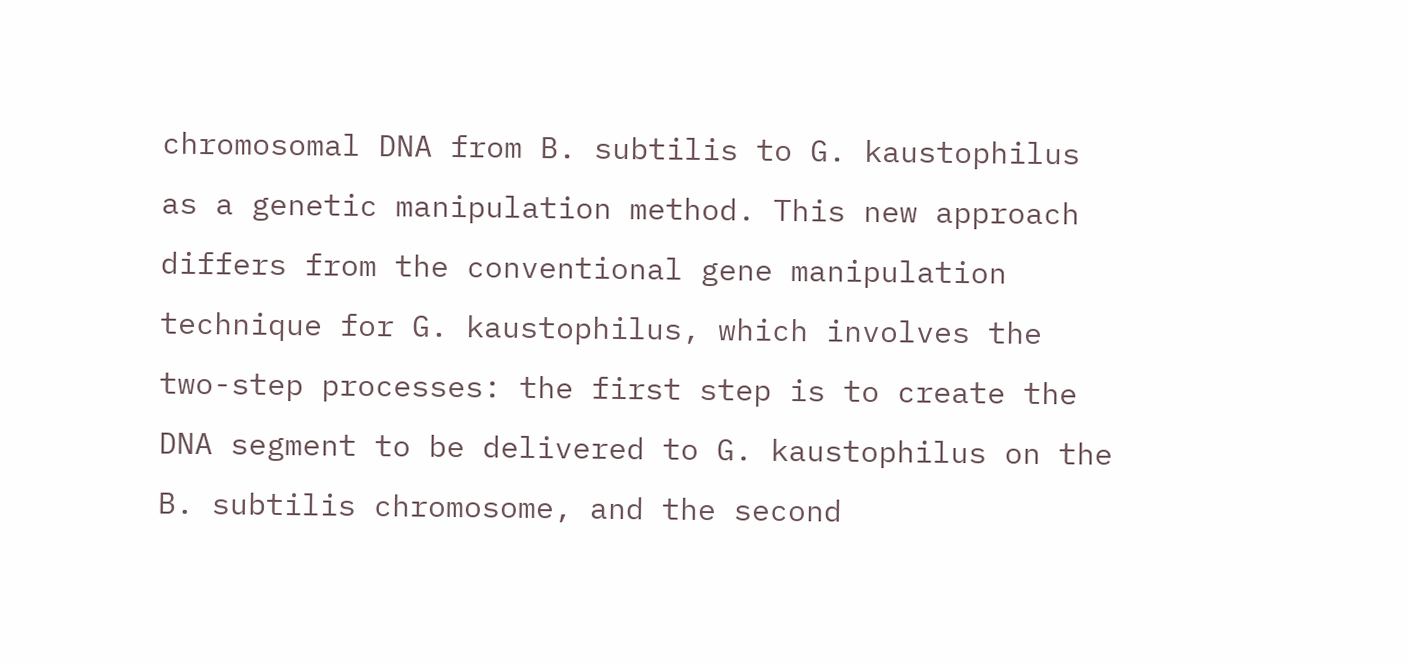chromosomal DNA from B. subtilis to G. kaustophilus as a genetic manipulation method. This new approach differs from the conventional gene manipulation technique for G. kaustophilus, which involves the two-step processes: the first step is to create the DNA segment to be delivered to G. kaustophilus on the B. subtilis chromosome, and the second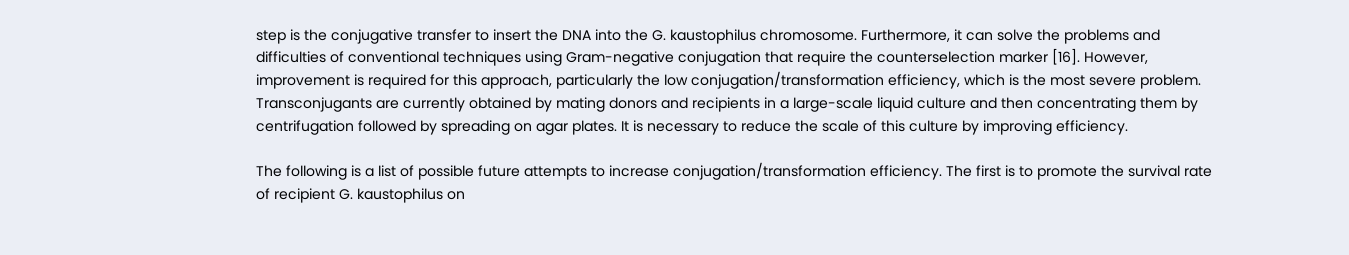step is the conjugative transfer to insert the DNA into the G. kaustophilus chromosome. Furthermore, it can solve the problems and difficulties of conventional techniques using Gram-negative conjugation that require the counterselection marker [16]. However, improvement is required for this approach, particularly the low conjugation/transformation efficiency, which is the most severe problem. Transconjugants are currently obtained by mating donors and recipients in a large-scale liquid culture and then concentrating them by centrifugation followed by spreading on agar plates. It is necessary to reduce the scale of this culture by improving efficiency.

The following is a list of possible future attempts to increase conjugation/transformation efficiency. The first is to promote the survival rate of recipient G. kaustophilus on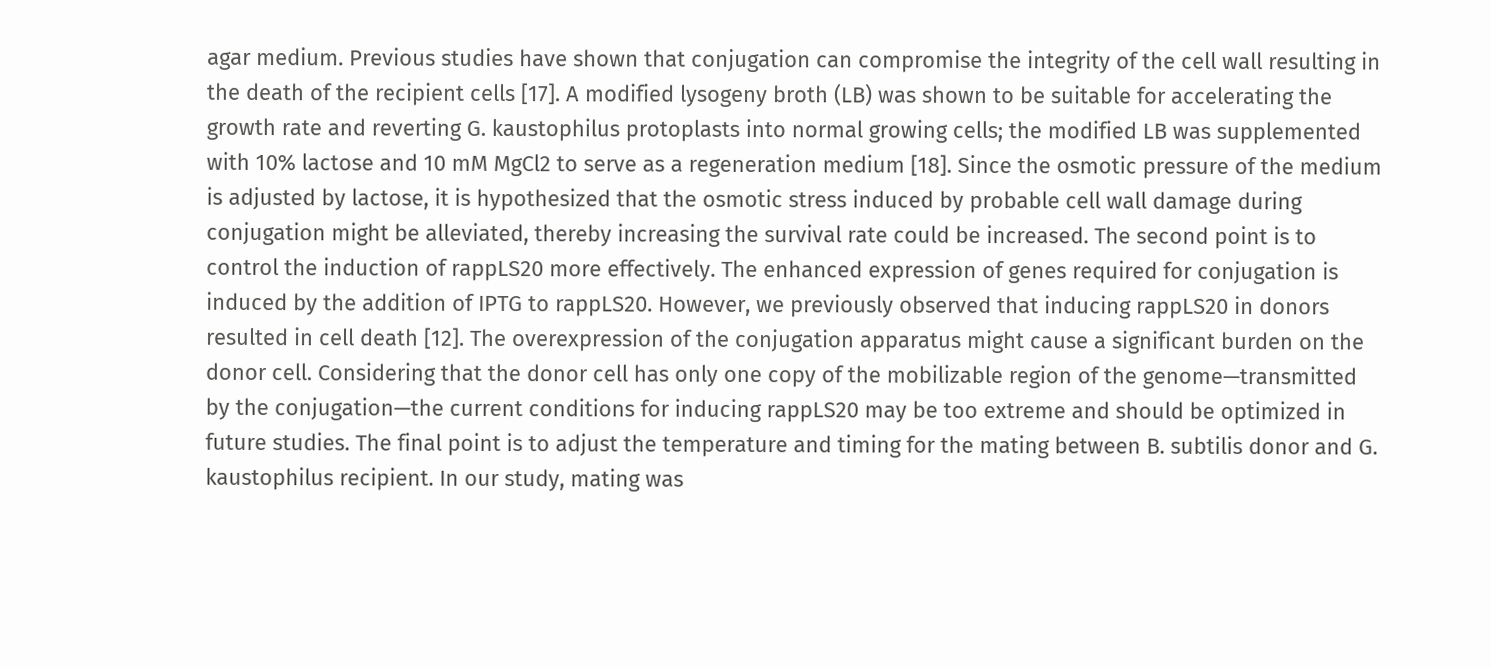agar medium. Previous studies have shown that conjugation can compromise the integrity of the cell wall resulting in the death of the recipient cells [17]. A modified lysogeny broth (LB) was shown to be suitable for accelerating the growth rate and reverting G. kaustophilus protoplasts into normal growing cells; the modified LB was supplemented with 10% lactose and 10 mM MgCl2 to serve as a regeneration medium [18]. Since the osmotic pressure of the medium is adjusted by lactose, it is hypothesized that the osmotic stress induced by probable cell wall damage during conjugation might be alleviated, thereby increasing the survival rate could be increased. The second point is to control the induction of rappLS20 more effectively. The enhanced expression of genes required for conjugation is induced by the addition of IPTG to rappLS20. However, we previously observed that inducing rappLS20 in donors resulted in cell death [12]. The overexpression of the conjugation apparatus might cause a significant burden on the donor cell. Considering that the donor cell has only one copy of the mobilizable region of the genome—transmitted by the conjugation—the current conditions for inducing rappLS20 may be too extreme and should be optimized in future studies. The final point is to adjust the temperature and timing for the mating between B. subtilis donor and G. kaustophilus recipient. In our study, mating was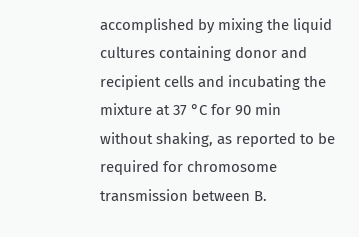accomplished by mixing the liquid cultures containing donor and recipient cells and incubating the mixture at 37 °C for 90 min without shaking, as reported to be required for chromosome transmission between B.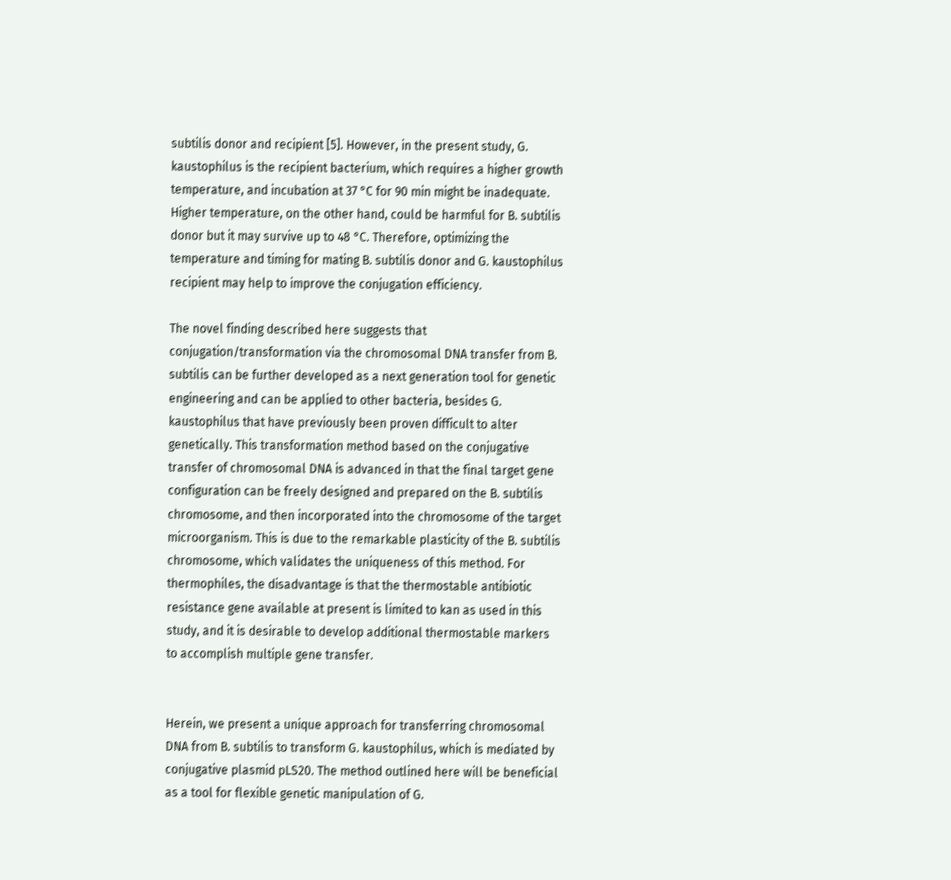subtilis donor and recipient [5]. However, in the present study, G. kaustophilus is the recipient bacterium, which requires a higher growth temperature, and incubation at 37 °C for 90 min might be inadequate. Higher temperature, on the other hand, could be harmful for B. subtilis donor but it may survive up to 48 °C. Therefore, optimizing the temperature and timing for mating B. subtilis donor and G. kaustophilus recipient may help to improve the conjugation efficiency.

The novel finding described here suggests that conjugation/transformation via the chromosomal DNA transfer from B. subtilis can be further developed as a next generation tool for genetic engineering and can be applied to other bacteria, besides G. kaustophilus that have previously been proven difficult to alter genetically. This transformation method based on the conjugative transfer of chromosomal DNA is advanced in that the final target gene configuration can be freely designed and prepared on the B. subtilis chromosome, and then incorporated into the chromosome of the target microorganism. This is due to the remarkable plasticity of the B. subtilis chromosome, which validates the uniqueness of this method. For thermophiles, the disadvantage is that the thermostable antibiotic resistance gene available at present is limited to kan as used in this study, and it is desirable to develop additional thermostable markers to accomplish multiple gene transfer.


Herein, we present a unique approach for transferring chromosomal DNA from B. subtilis to transform G. kaustophilus, which is mediated by conjugative plasmid pLS20. The method outlined here will be beneficial as a tool for flexible genetic manipulation of G.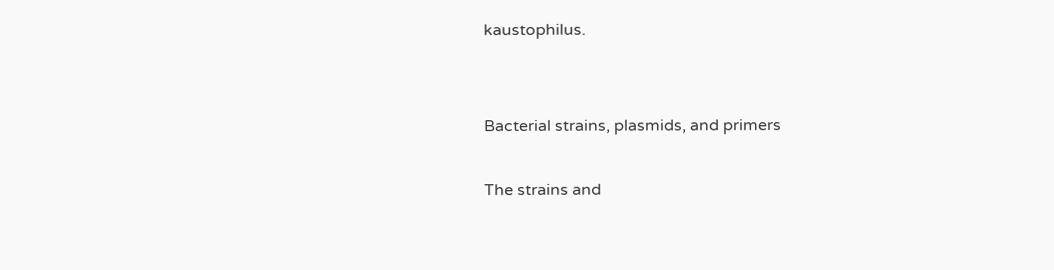kaustophilus.


Bacterial strains, plasmids, and primers

The strains and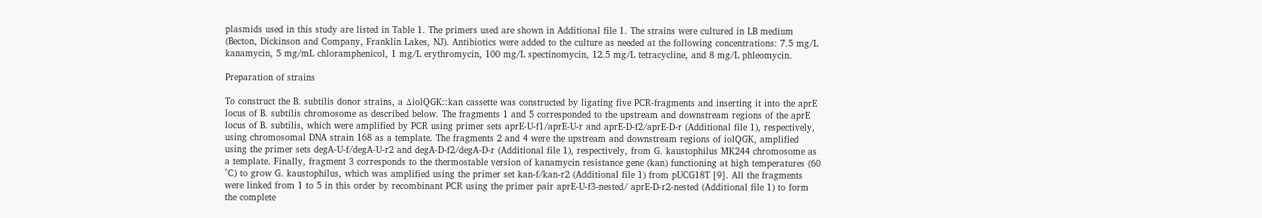plasmids used in this study are listed in Table 1. The primers used are shown in Additional file 1. The strains were cultured in LB medium (Becton, Dickinson and Company, Franklin Lakes, NJ). Antibiotics were added to the culture as needed at the following concentrations: 7.5 mg/L kanamycin, 5 mg/mL chloramphenicol, 1 mg/L erythromycin, 100 mg/L spectinomycin, 12.5 mg/L tetracycline, and 8 mg/L phleomycin.

Preparation of strains

To construct the B. subtilis donor strains, a ΔiolQGK::kan cassette was constructed by ligating five PCR-fragments and inserting it into the aprE locus of B. subtilis chromosome as described below. The fragments 1 and 5 corresponded to the upstream and downstream regions of the aprE locus of B. subtilis, which were amplified by PCR using primer sets aprE-U-f1/aprE-U-r and aprE-D-f2/aprE-D-r (Additional file 1), respectively, using chromosomal DNA strain 168 as a template. The fragments 2 and 4 were the upstream and downstream regions of iolQGK, amplified using the primer sets degA-U-f/degA-U-r2 and degA-D-f2/degA-D-r (Additional file 1), respectively, from G. kaustophilus MK244 chromosome as a template. Finally, fragment 3 corresponds to the thermostable version of kanamycin resistance gene (kan) functioning at high temperatures (60 °C) to grow G. kaustophilus, which was amplified using the primer set kan-f/kan-r2 (Additional file 1) from pUCG18T [9]. All the fragments were linked from 1 to 5 in this order by recombinant PCR using the primer pair aprE-U-f3-nested/ aprE-D-r2-nested (Additional file 1) to form the complete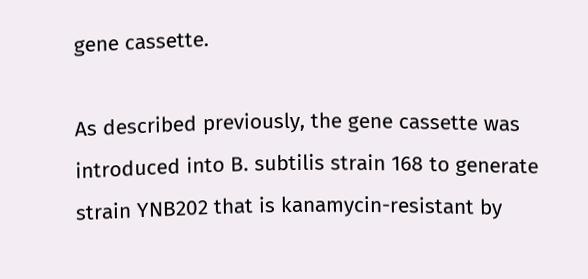gene cassette.

As described previously, the gene cassette was introduced into B. subtilis strain 168 to generate strain YNB202 that is kanamycin-resistant by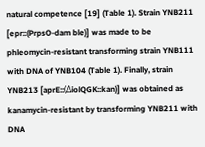natural competence [19] (Table 1). Strain YNB211 [epr::(PrpsO-dam ble)] was made to be phleomycin-resistant transforming strain YNB111 with DNA of YNB104 (Table 1). Finally, strain YNB213 [aprE::(ΔiolQGK::kan)] was obtained as kanamycin-resistant by transforming YNB211 with DNA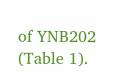of YNB202 (Table 1).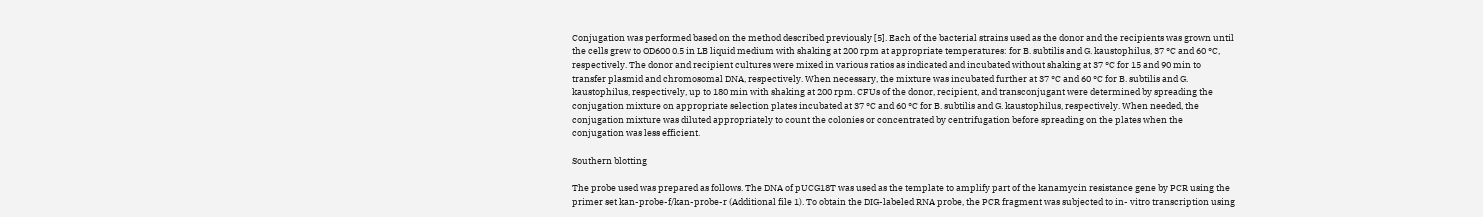Conjugation was performed based on the method described previously [5]. Each of the bacterial strains used as the donor and the recipients was grown until the cells grew to OD600 0.5 in LB liquid medium with shaking at 200 rpm at appropriate temperatures: for B. subtilis and G. kaustophilus, 37 °C and 60 °C, respectively. The donor and recipient cultures were mixed in various ratios as indicated and incubated without shaking at 37 °C for 15 and 90 min to transfer plasmid and chromosomal DNA, respectively. When necessary, the mixture was incubated further at 37 °C and 60 °C for B. subtilis and G. kaustophilus, respectively, up to 180 min with shaking at 200 rpm. CFUs of the donor, recipient, and transconjugant were determined by spreading the conjugation mixture on appropriate selection plates incubated at 37 °C and 60 °C for B. subtilis and G. kaustophilus, respectively. When needed, the conjugation mixture was diluted appropriately to count the colonies or concentrated by centrifugation before spreading on the plates when the conjugation was less efficient.

Southern blotting

The probe used was prepared as follows. The DNA of pUCG18T was used as the template to amplify part of the kanamycin resistance gene by PCR using the primer set kan-probe-f/kan-probe-r (Additional file 1). To obtain the DIG-labeled RNA probe, the PCR fragment was subjected to in- vitro transcription using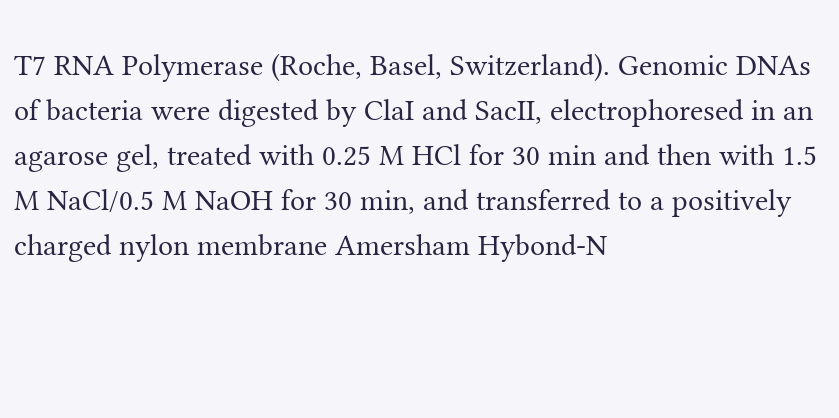T7 RNA Polymerase (Roche, Basel, Switzerland). Genomic DNAs of bacteria were digested by ClaI and SacII, electrophoresed in an agarose gel, treated with 0.25 M HCl for 30 min and then with 1.5 M NaCl/0.5 M NaOH for 30 min, and transferred to a positively charged nylon membrane Amersham Hybond-N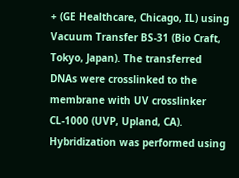+ (GE Healthcare, Chicago, IL) using Vacuum Transfer BS-31 (Bio Craft, Tokyo, Japan). The transferred DNAs were crosslinked to the membrane with UV crosslinker CL-1000 (UVP, Upland, CA). Hybridization was performed using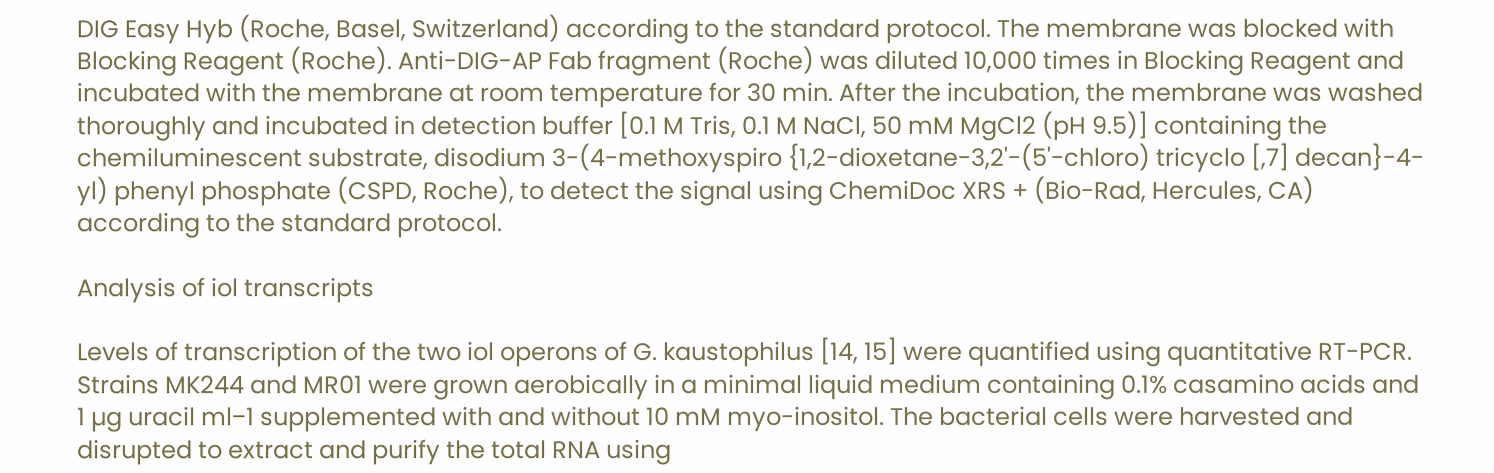DIG Easy Hyb (Roche, Basel, Switzerland) according to the standard protocol. The membrane was blocked with Blocking Reagent (Roche). Anti-DIG-AP Fab fragment (Roche) was diluted 10,000 times in Blocking Reagent and incubated with the membrane at room temperature for 30 min. After the incubation, the membrane was washed thoroughly and incubated in detection buffer [0.1 M Tris, 0.1 M NaCl, 50 mM MgCl2 (pH 9.5)] containing the chemiluminescent substrate, disodium 3-(4-methoxyspiro {1,2-dioxetane-3,2'-(5'-chloro) tricyclo [,7] decan}-4-yl) phenyl phosphate (CSPD, Roche), to detect the signal using ChemiDoc XRS + (Bio-Rad, Hercules, CA) according to the standard protocol.

Analysis of iol transcripts

Levels of transcription of the two iol operons of G. kaustophilus [14, 15] were quantified using quantitative RT-PCR. Strains MK244 and MR01 were grown aerobically in a minimal liquid medium containing 0.1% casamino acids and 1 µg uracil ml−1 supplemented with and without 10 mM myo-inositol. The bacterial cells were harvested and disrupted to extract and purify the total RNA using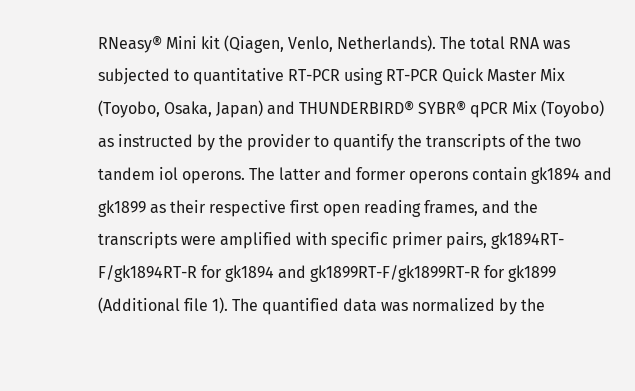RNeasy® Mini kit (Qiagen, Venlo, Netherlands). The total RNA was subjected to quantitative RT-PCR using RT-PCR Quick Master Mix (Toyobo, Osaka, Japan) and THUNDERBIRD® SYBR® qPCR Mix (Toyobo) as instructed by the provider to quantify the transcripts of the two tandem iol operons. The latter and former operons contain gk1894 and gk1899 as their respective first open reading frames, and the transcripts were amplified with specific primer pairs, gk1894RT-F/gk1894RT-R for gk1894 and gk1899RT-F/gk1899RT-R for gk1899 (Additional file 1). The quantified data was normalized by the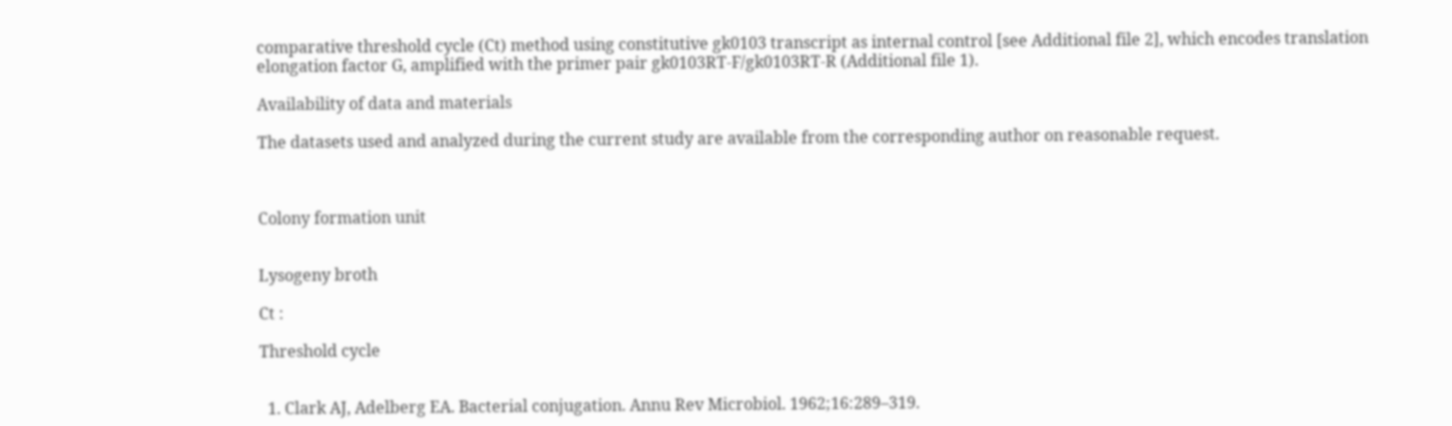comparative threshold cycle (Ct) method using constitutive gk0103 transcript as internal control [see Additional file 2], which encodes translation elongation factor G, amplified with the primer pair gk0103RT-F/gk0103RT-R (Additional file 1).

Availability of data and materials

The datasets used and analyzed during the current study are available from the corresponding author on reasonable request.



Colony formation unit


Lysogeny broth

Ct :

Threshold cycle


  1. Clark AJ, Adelberg EA. Bacterial conjugation. Annu Rev Microbiol. 1962;16:289–319.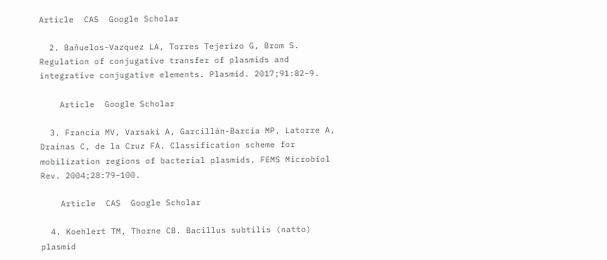Article  CAS  Google Scholar

  2. Bañuelos-Vazquez LA, Torres Tejerizo G, Brom S. Regulation of conjugative transfer of plasmids and integrative conjugative elements. Plasmid. 2017;91:82–9.

    Article  Google Scholar

  3. Francia MV, Varsaki A, Garcillán-Barcia MP, Latorre A, Drainas C, de la Cruz FA. Classification scheme for mobilization regions of bacterial plasmids. FEMS Microbiol Rev. 2004;28:79–100.

    Article  CAS  Google Scholar

  4. Koehlert TM, Thorne CB. Bacillus subtilis (natto) plasmid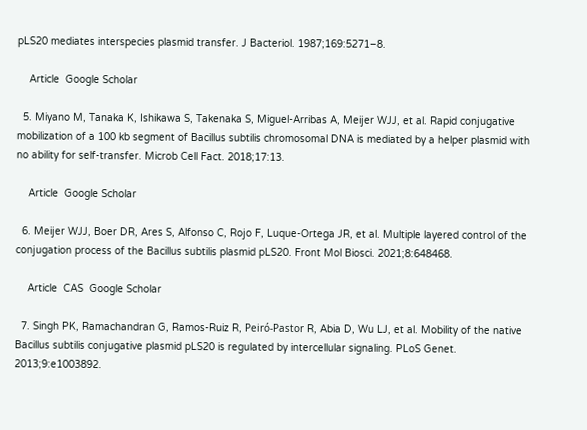pLS20 mediates interspecies plasmid transfer. J Bacteriol. 1987;169:5271–8.

    Article  Google Scholar

  5. Miyano M, Tanaka K, Ishikawa S, Takenaka S, Miguel-Arribas A, Meijer WJJ, et al. Rapid conjugative mobilization of a 100 kb segment of Bacillus subtilis chromosomal DNA is mediated by a helper plasmid with no ability for self-transfer. Microb Cell Fact. 2018;17:13.

    Article  Google Scholar

  6. Meijer WJJ, Boer DR, Ares S, Alfonso C, Rojo F, Luque-Ortega JR, et al. Multiple layered control of the conjugation process of the Bacillus subtilis plasmid pLS20. Front Mol Biosci. 2021;8:648468.

    Article  CAS  Google Scholar

  7. Singh PK, Ramachandran G, Ramos-Ruiz R, Peiró-Pastor R, Abia D, Wu LJ, et al. Mobility of the native Bacillus subtilis conjugative plasmid pLS20 is regulated by intercellular signaling. PLoS Genet. 2013;9:e1003892.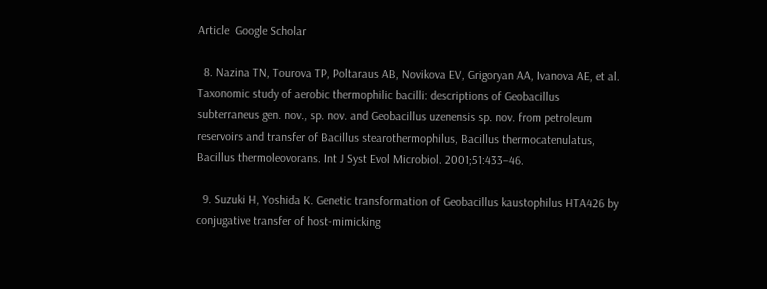Article  Google Scholar

  8. Nazina TN, Tourova TP, Poltaraus AB, Novikova EV, Grigoryan AA, Ivanova AE, et al. Taxonomic study of aerobic thermophilic bacilli: descriptions of Geobacillus subterraneus gen. nov., sp. nov. and Geobacillus uzenensis sp. nov. from petroleum reservoirs and transfer of Bacillus stearothermophilus, Bacillus thermocatenulatus, Bacillus thermoleovorans. Int J Syst Evol Microbiol. 2001;51:433–46.

  9. Suzuki H, Yoshida K. Genetic transformation of Geobacillus kaustophilus HTA426 by conjugative transfer of host-mimicking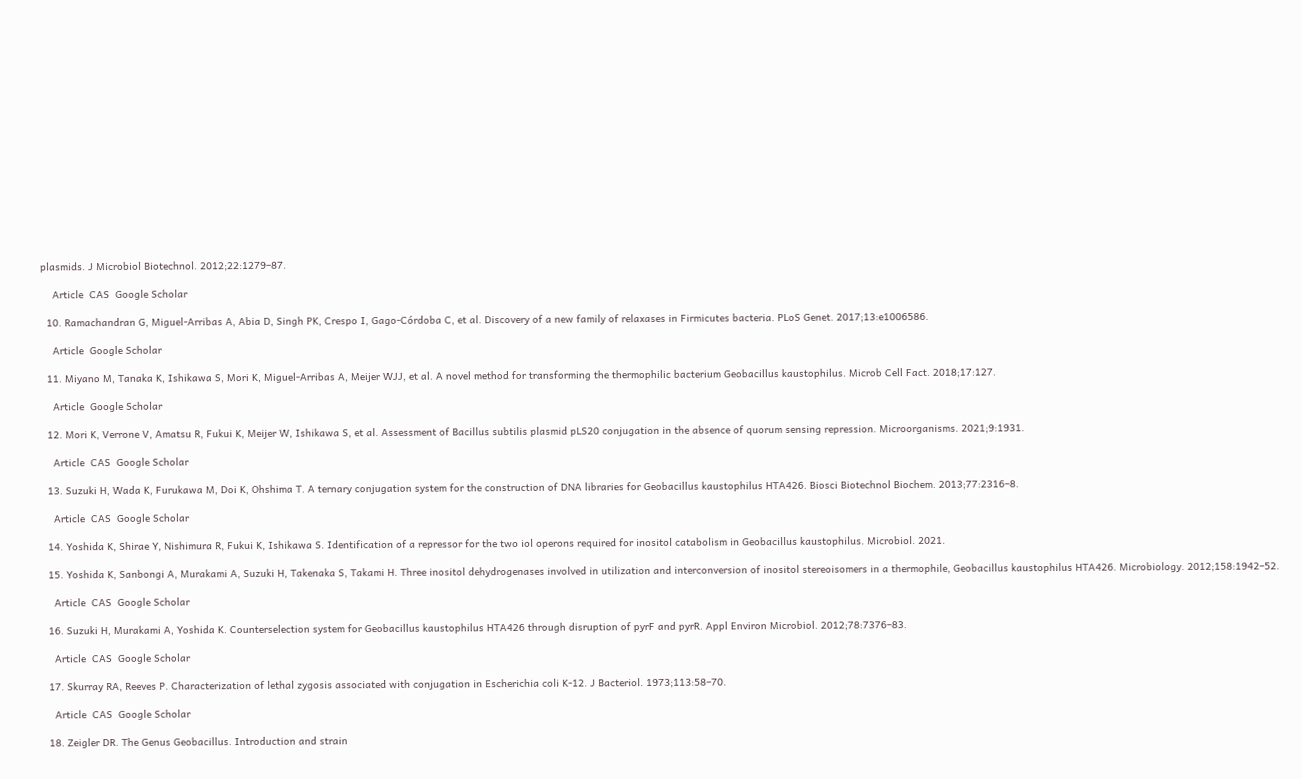plasmids. J Microbiol Biotechnol. 2012;22:1279–87.

    Article  CAS  Google Scholar

  10. Ramachandran G, Miguel-Arribas A, Abia D, Singh PK, Crespo I, Gago-Córdoba C, et al. Discovery of a new family of relaxases in Firmicutes bacteria. PLoS Genet. 2017;13:e1006586.

    Article  Google Scholar

  11. Miyano M, Tanaka K, Ishikawa S, Mori K, Miguel-Arribas A, Meijer WJJ, et al. A novel method for transforming the thermophilic bacterium Geobacillus kaustophilus. Microb Cell Fact. 2018;17:127.

    Article  Google Scholar

  12. Mori K, Verrone V, Amatsu R, Fukui K, Meijer W, Ishikawa S, et al. Assessment of Bacillus subtilis plasmid pLS20 conjugation in the absence of quorum sensing repression. Microorganisms. 2021;9:1931.

    Article  CAS  Google Scholar

  13. Suzuki H, Wada K, Furukawa M, Doi K, Ohshima T. A ternary conjugation system for the construction of DNA libraries for Geobacillus kaustophilus HTA426. Biosci Biotechnol Biochem. 2013;77:2316–8.

    Article  CAS  Google Scholar

  14. Yoshida K, Shirae Y, Nishimura R, Fukui K, Ishikawa S. Identification of a repressor for the two iol operons required for inositol catabolism in Geobacillus kaustophilus. Microbiol. 2021.

  15. Yoshida K, Sanbongi A, Murakami A, Suzuki H, Takenaka S, Takami H. Three inositol dehydrogenases involved in utilization and interconversion of inositol stereoisomers in a thermophile, Geobacillus kaustophilus HTA426. Microbiology. 2012;158:1942–52.

    Article  CAS  Google Scholar

  16. Suzuki H, Murakami A, Yoshida K. Counterselection system for Geobacillus kaustophilus HTA426 through disruption of pyrF and pyrR. Appl Environ Microbiol. 2012;78:7376–83.

    Article  CAS  Google Scholar

  17. Skurray RA, Reeves P. Characterization of lethal zygosis associated with conjugation in Escherichia coli K-12. J Bacteriol. 1973;113:58–70.

    Article  CAS  Google Scholar

  18. Zeigler DR. The Genus Geobacillus. Introduction and strain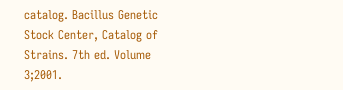catalog. Bacillus Genetic Stock Center, Catalog of Strains. 7th ed. Volume 3;2001.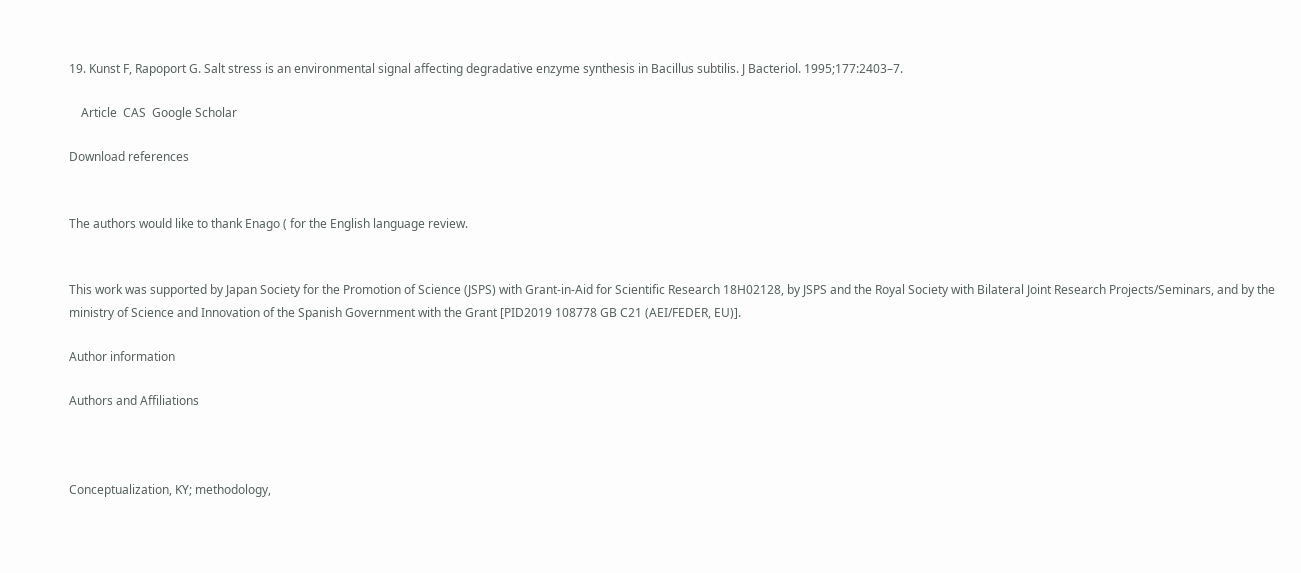19. Kunst F, Rapoport G. Salt stress is an environmental signal affecting degradative enzyme synthesis in Bacillus subtilis. J Bacteriol. 1995;177:2403–7.

    Article  CAS  Google Scholar

Download references


The authors would like to thank Enago ( for the English language review.


This work was supported by Japan Society for the Promotion of Science (JSPS) with Grant-in-Aid for Scientific Research 18H02128, by JSPS and the Royal Society with Bilateral Joint Research Projects/Seminars, and by the ministry of Science and Innovation of the Spanish Government with the Grant [PID2019 108778 GB C21 (AEI/FEDER, EU)].

Author information

Authors and Affiliations



Conceptualization, KY; methodology,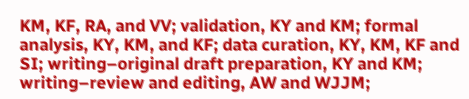KM, KF, RA, and VV; validation, KY and KM; formal analysis, KY, KM, and KF; data curation, KY, KM, KF and SI; writing–original draft preparation, KY and KM; writing–review and editing, AW and WJJM;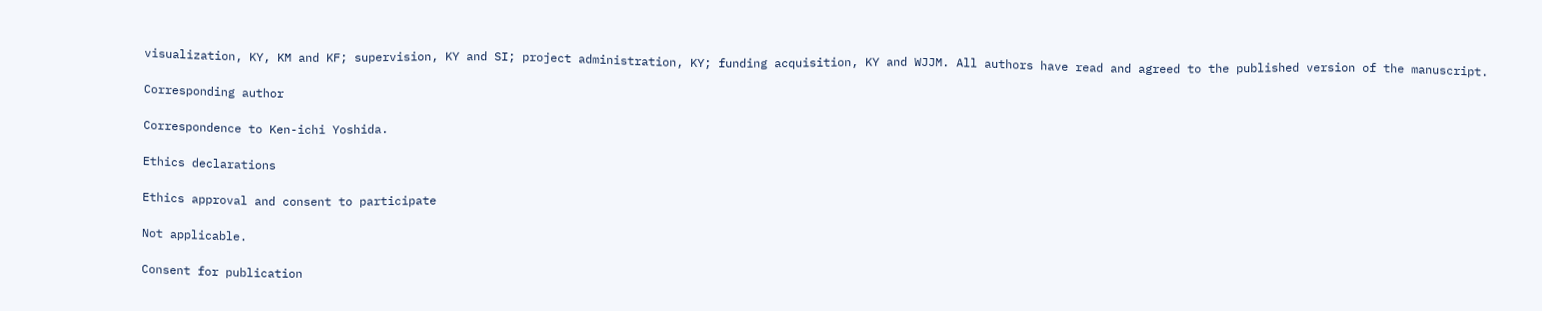visualization, KY, KM and KF; supervision, KY and SI; project administration, KY; funding acquisition, KY and WJJM. All authors have read and agreed to the published version of the manuscript.

Corresponding author

Correspondence to Ken-ichi Yoshida.

Ethics declarations

Ethics approval and consent to participate

Not applicable.

Consent for publication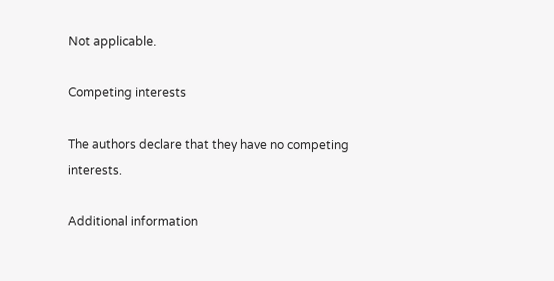Not applicable.

Competing interests

The authors declare that they have no competing interests.

Additional information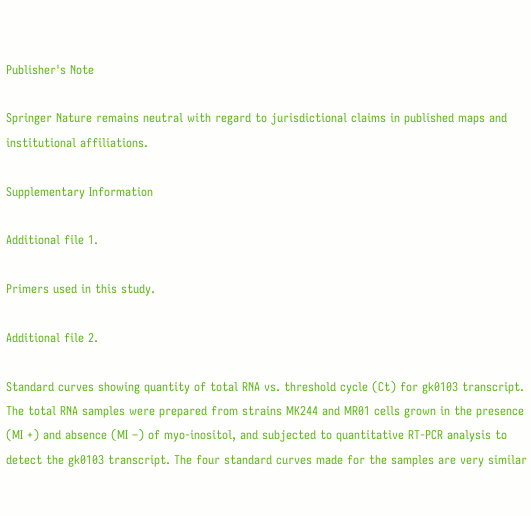Publisher's Note

Springer Nature remains neutral with regard to jurisdictional claims in published maps and institutional affiliations.

Supplementary Information

Additional file 1.

Primers used in this study.

Additional file 2.

Standard curves showing quantity of total RNA vs. threshold cycle (Ct) for gk0103 transcript. The total RNA samples were prepared from strains MK244 and MR01 cells grown in the presence (MI +) and absence (MI –) of myo-inositol, and subjected to quantitative RT-PCR analysis to detect the gk0103 transcript. The four standard curves made for the samples are very similar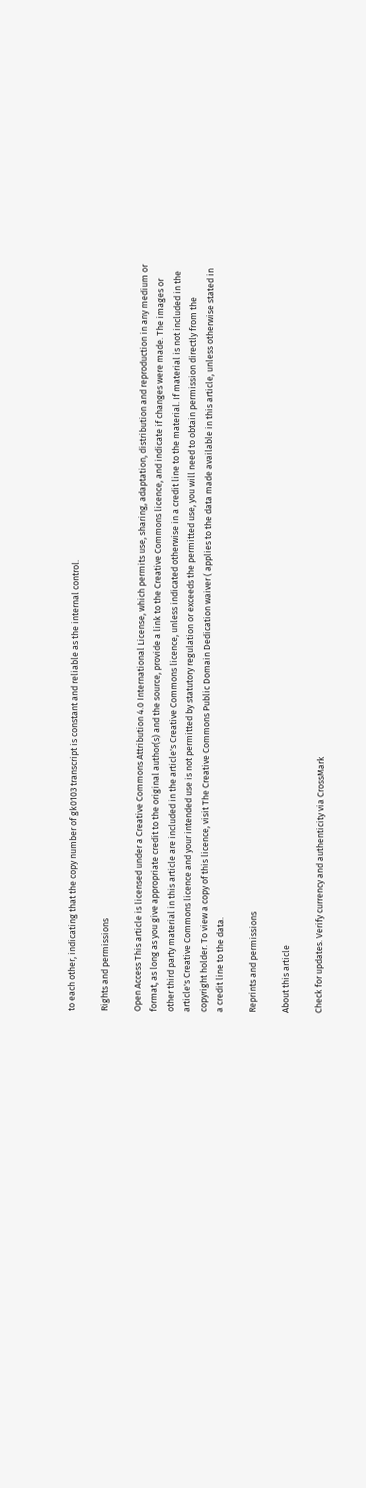to each other, indicating that the copy number of gk0103 transcript is constant and reliable as the internal control.

Rights and permissions

Open Access This article is licensed under a Creative Commons Attribution 4.0 International License, which permits use, sharing, adaptation, distribution and reproduction in any medium or format, as long as you give appropriate credit to the original author(s) and the source, provide a link to the Creative Commons licence, and indicate if changes were made. The images or other third party material in this article are included in the article's Creative Commons licence, unless indicated otherwise in a credit line to the material. If material is not included in the article's Creative Commons licence and your intended use is not permitted by statutory regulation or exceeds the permitted use, you will need to obtain permission directly from the copyright holder. To view a copy of this licence, visit The Creative Commons Public Domain Dedication waiver ( applies to the data made available in this article, unless otherwise stated in a credit line to the data.

Reprints and permissions

About this article

Check for updates. Verify currency and authenticity via CrossMark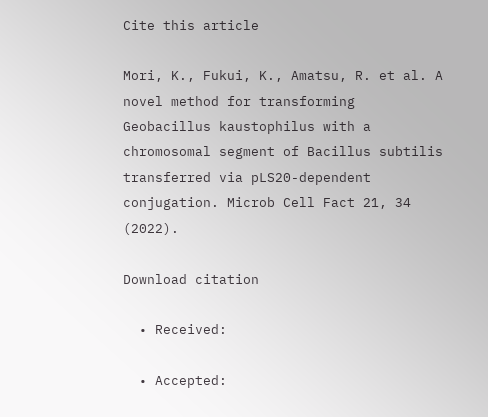Cite this article

Mori, K., Fukui, K., Amatsu, R. et al. A novel method for transforming Geobacillus kaustophilus with a chromosomal segment of Bacillus subtilis transferred via pLS20-dependent conjugation. Microb Cell Fact 21, 34 (2022).

Download citation

  • Received:

  • Accepted: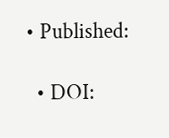• Published:

  • DOI: